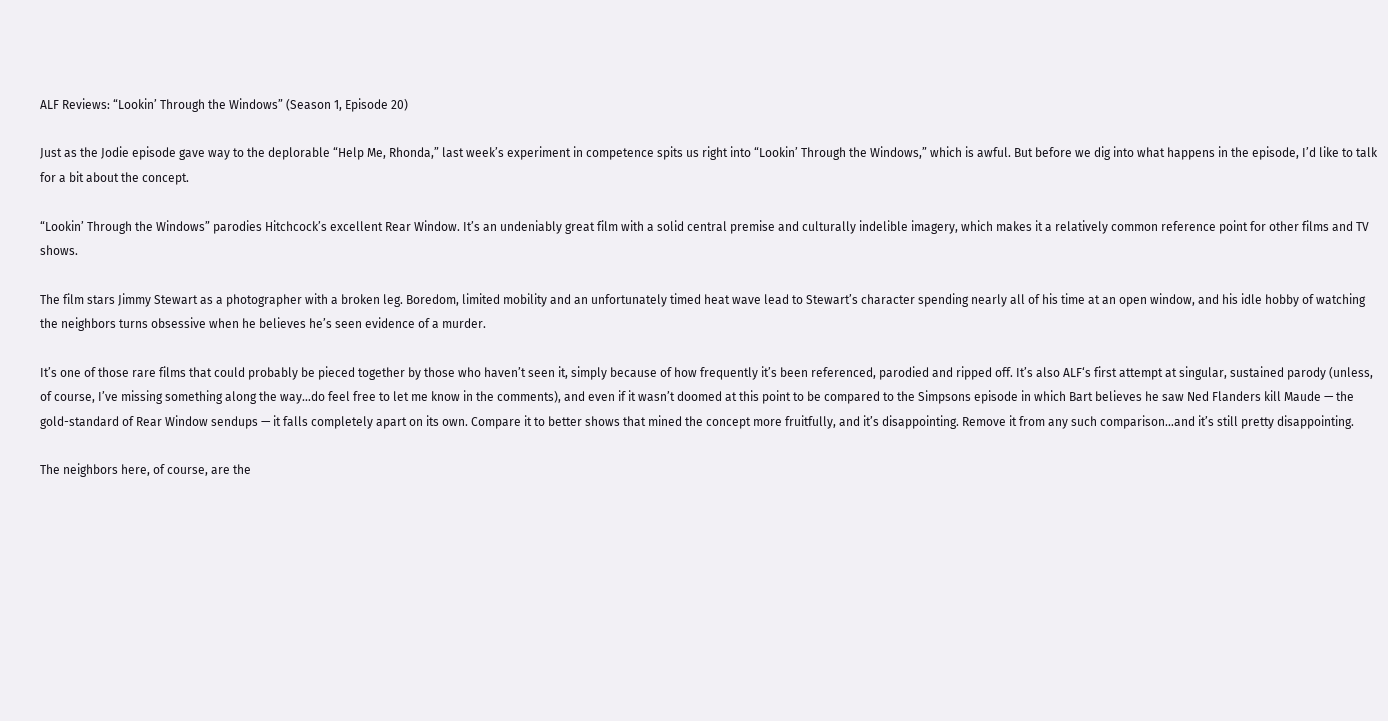ALF Reviews: “Lookin’ Through the Windows” (Season 1, Episode 20)

Just as the Jodie episode gave way to the deplorable “Help Me, Rhonda,” last week’s experiment in competence spits us right into “Lookin’ Through the Windows,” which is awful. But before we dig into what happens in the episode, I’d like to talk for a bit about the concept.

“Lookin’ Through the Windows” parodies Hitchcock’s excellent Rear Window. It’s an undeniably great film with a solid central premise and culturally indelible imagery, which makes it a relatively common reference point for other films and TV shows.

The film stars Jimmy Stewart as a photographer with a broken leg. Boredom, limited mobility and an unfortunately timed heat wave lead to Stewart’s character spending nearly all of his time at an open window, and his idle hobby of watching the neighbors turns obsessive when he believes he’s seen evidence of a murder.

It’s one of those rare films that could probably be pieced together by those who haven’t seen it, simply because of how frequently it’s been referenced, parodied and ripped off. It’s also ALF‘s first attempt at singular, sustained parody (unless, of course, I’ve missing something along the way…do feel free to let me know in the comments), and even if it wasn’t doomed at this point to be compared to the Simpsons episode in which Bart believes he saw Ned Flanders kill Maude — the gold-standard of Rear Window sendups — it falls completely apart on its own. Compare it to better shows that mined the concept more fruitfully, and it’s disappointing. Remove it from any such comparison…and it’s still pretty disappointing.

The neighbors here, of course, are the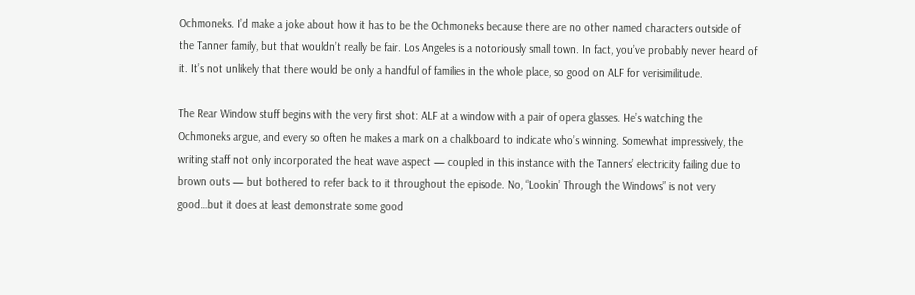Ochmoneks. I’d make a joke about how it has to be the Ochmoneks because there are no other named characters outside of the Tanner family, but that wouldn’t really be fair. Los Angeles is a notoriously small town. In fact, you’ve probably never heard of it. It’s not unlikely that there would be only a handful of families in the whole place, so good on ALF for verisimilitude.

The Rear Window stuff begins with the very first shot: ALF at a window with a pair of opera glasses. He’s watching the Ochmoneks argue, and every so often he makes a mark on a chalkboard to indicate who’s winning. Somewhat impressively, the writing staff not only incorporated the heat wave aspect — coupled in this instance with the Tanners’ electricity failing due to brown outs — but bothered to refer back to it throughout the episode. No, “Lookin’ Through the Windows” is not very good…but it does at least demonstrate some good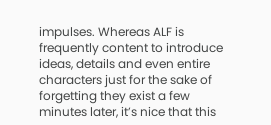impulses. Whereas ALF is frequently content to introduce ideas, details and even entire characters just for the sake of forgetting they exist a few minutes later, it’s nice that this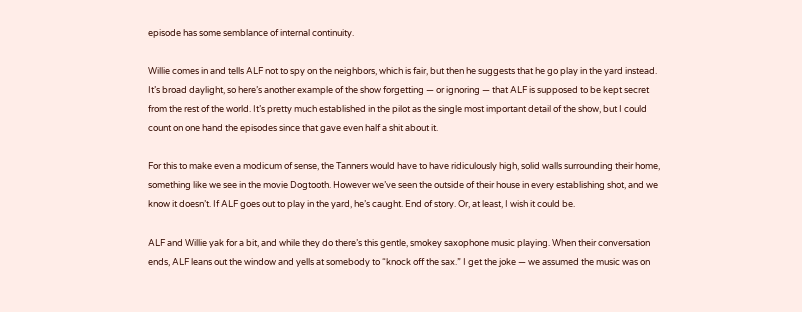episode has some semblance of internal continuity.

Willie comes in and tells ALF not to spy on the neighbors, which is fair, but then he suggests that he go play in the yard instead. It’s broad daylight, so here’s another example of the show forgetting — or ignoring — that ALF is supposed to be kept secret from the rest of the world. It’s pretty much established in the pilot as the single most important detail of the show, but I could count on one hand the episodes since that gave even half a shit about it.

For this to make even a modicum of sense, the Tanners would have to have ridiculously high, solid walls surrounding their home, something like we see in the movie Dogtooth. However we’ve seen the outside of their house in every establishing shot, and we know it doesn’t. If ALF goes out to play in the yard, he’s caught. End of story. Or, at least, I wish it could be.

ALF and Willie yak for a bit, and while they do there’s this gentle, smokey saxophone music playing. When their conversation ends, ALF leans out the window and yells at somebody to “knock off the sax.” I get the joke — we assumed the music was on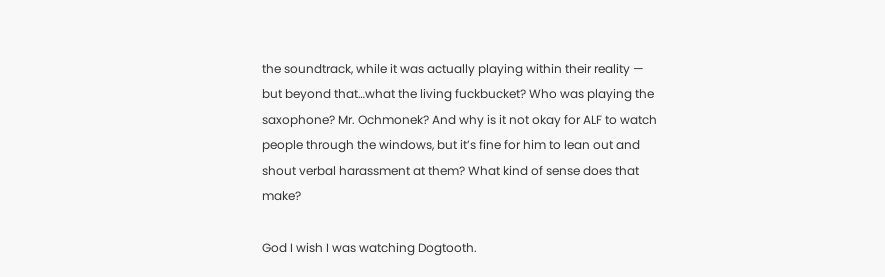the soundtrack, while it was actually playing within their reality — but beyond that…what the living fuckbucket? Who was playing the saxophone? Mr. Ochmonek? And why is it not okay for ALF to watch people through the windows, but it’s fine for him to lean out and shout verbal harassment at them? What kind of sense does that make?

God I wish I was watching Dogtooth.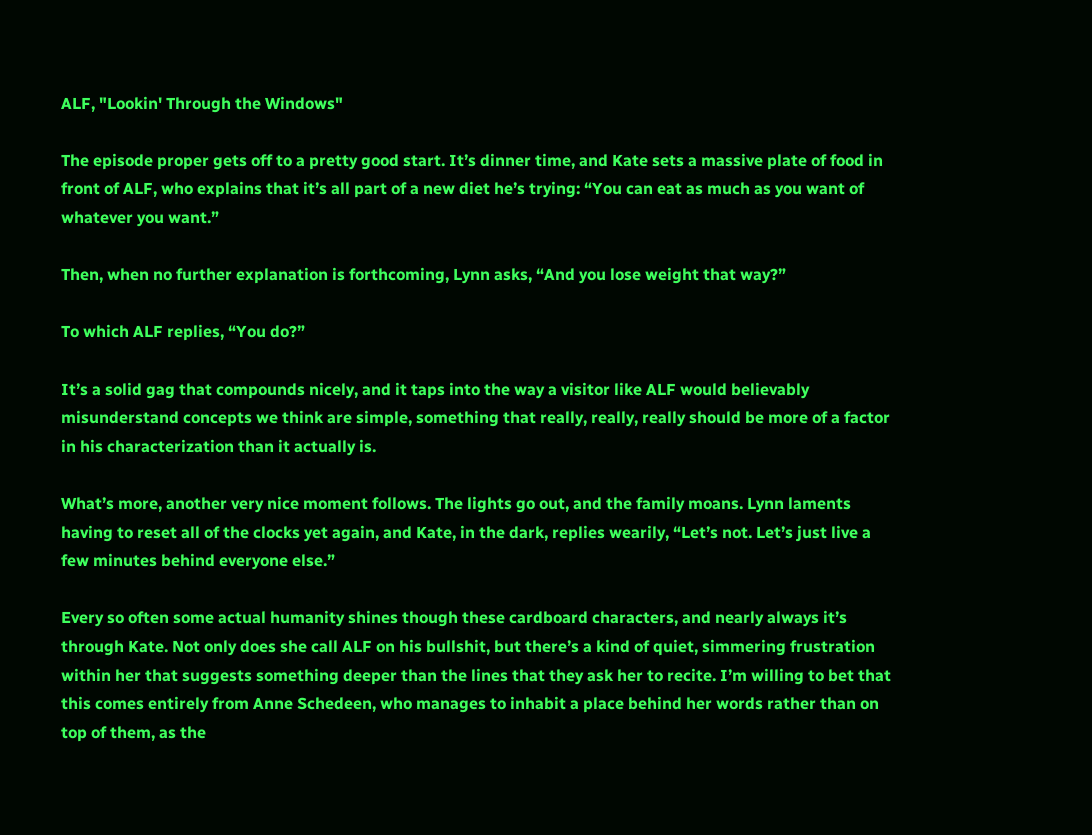ALF, "Lookin' Through the Windows"

The episode proper gets off to a pretty good start. It’s dinner time, and Kate sets a massive plate of food in front of ALF, who explains that it’s all part of a new diet he’s trying: “You can eat as much as you want of whatever you want.”

Then, when no further explanation is forthcoming, Lynn asks, “And you lose weight that way?”

To which ALF replies, “You do?”

It’s a solid gag that compounds nicely, and it taps into the way a visitor like ALF would believably misunderstand concepts we think are simple, something that really, really, really should be more of a factor in his characterization than it actually is.

What’s more, another very nice moment follows. The lights go out, and the family moans. Lynn laments having to reset all of the clocks yet again, and Kate, in the dark, replies wearily, “Let’s not. Let’s just live a few minutes behind everyone else.”

Every so often some actual humanity shines though these cardboard characters, and nearly always it’s through Kate. Not only does she call ALF on his bullshit, but there’s a kind of quiet, simmering frustration within her that suggests something deeper than the lines that they ask her to recite. I’m willing to bet that this comes entirely from Anne Schedeen, who manages to inhabit a place behind her words rather than on top of them, as the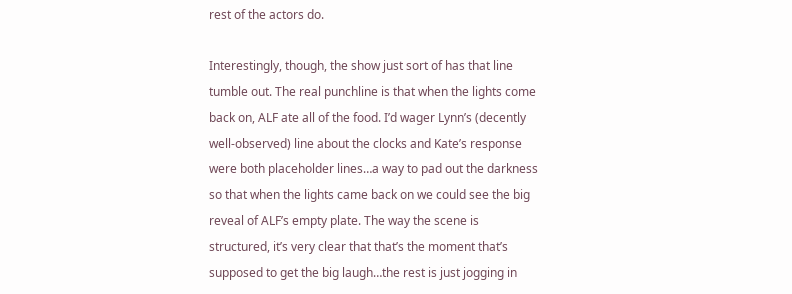rest of the actors do.

Interestingly, though, the show just sort of has that line tumble out. The real punchline is that when the lights come back on, ALF ate all of the food. I’d wager Lynn’s (decently well-observed) line about the clocks and Kate’s response were both placeholder lines…a way to pad out the darkness so that when the lights came back on we could see the big reveal of ALF’s empty plate. The way the scene is structured, it’s very clear that that’s the moment that’s supposed to get the big laugh…the rest is just jogging in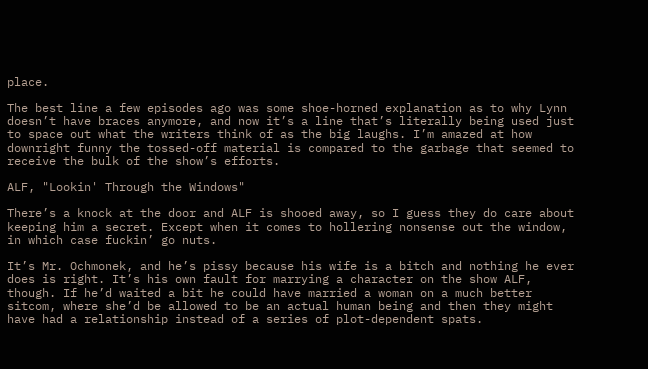place.

The best line a few episodes ago was some shoe-horned explanation as to why Lynn doesn’t have braces anymore, and now it’s a line that’s literally being used just to space out what the writers think of as the big laughs. I’m amazed at how downright funny the tossed-off material is compared to the garbage that seemed to receive the bulk of the show’s efforts.

ALF, "Lookin' Through the Windows"

There’s a knock at the door and ALF is shooed away, so I guess they do care about keeping him a secret. Except when it comes to hollering nonsense out the window, in which case fuckin’ go nuts.

It’s Mr. Ochmonek, and he’s pissy because his wife is a bitch and nothing he ever does is right. It’s his own fault for marrying a character on the show ALF, though. If he’d waited a bit he could have married a woman on a much better sitcom, where she’d be allowed to be an actual human being and then they might have had a relationship instead of a series of plot-dependent spats.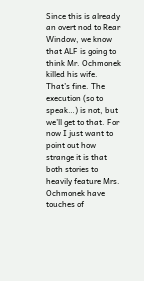Since this is already an overt nod to Rear Window, we know that ALF is going to think Mr. Ochmonek killed his wife. That’s fine. The execution (so to speak…) is not, but we’ll get to that. For now I just want to point out how strange it is that both stories to heavily feature Mrs. Ochmonek have touches of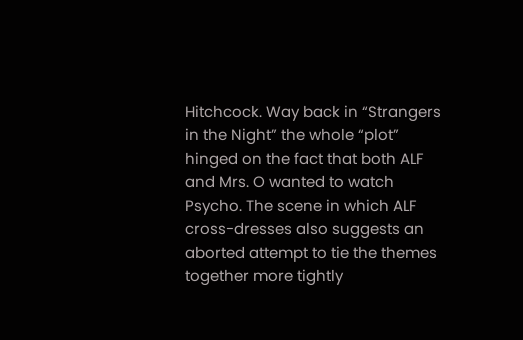Hitchcock. Way back in “Strangers in the Night” the whole “plot” hinged on the fact that both ALF and Mrs. O wanted to watch Psycho. The scene in which ALF cross-dresses also suggests an aborted attempt to tie the themes together more tightly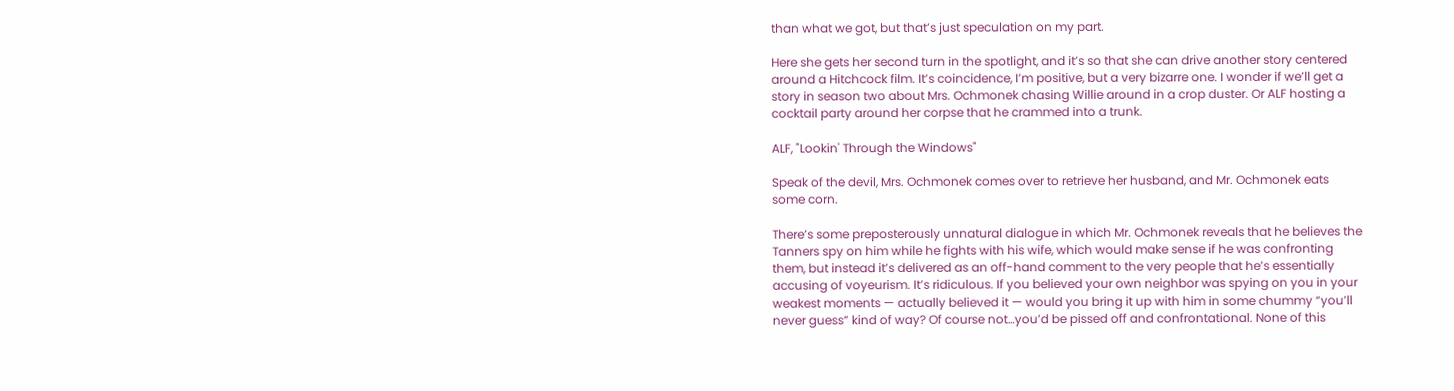than what we got, but that’s just speculation on my part.

Here she gets her second turn in the spotlight, and it’s so that she can drive another story centered around a Hitchcock film. It’s coincidence, I’m positive, but a very bizarre one. I wonder if we’ll get a story in season two about Mrs. Ochmonek chasing Willie around in a crop duster. Or ALF hosting a cocktail party around her corpse that he crammed into a trunk.

ALF, "Lookin' Through the Windows"

Speak of the devil, Mrs. Ochmonek comes over to retrieve her husband, and Mr. Ochmonek eats some corn.

There’s some preposterously unnatural dialogue in which Mr. Ochmonek reveals that he believes the Tanners spy on him while he fights with his wife, which would make sense if he was confronting them, but instead it’s delivered as an off-hand comment to the very people that he’s essentially accusing of voyeurism. It’s ridiculous. If you believed your own neighbor was spying on you in your weakest moments — actually believed it — would you bring it up with him in some chummy “you’ll never guess” kind of way? Of course not…you’d be pissed off and confrontational. None of this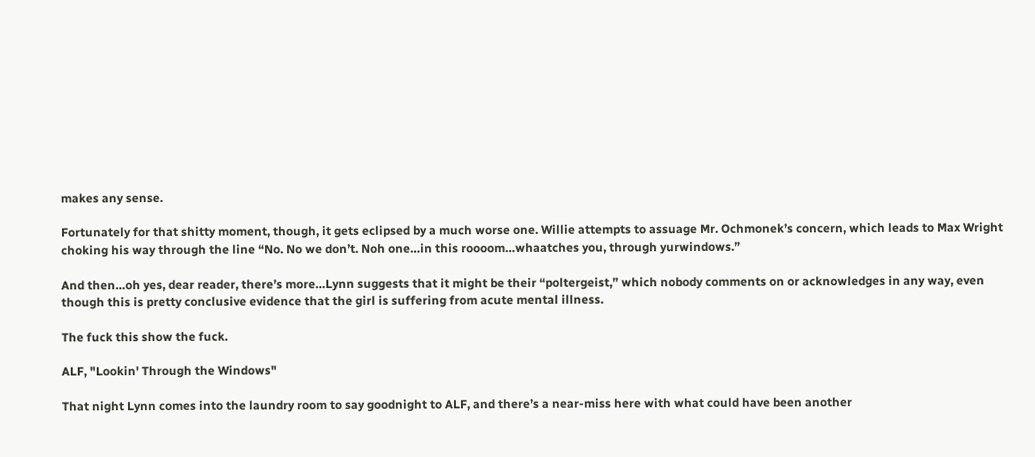makes any sense.

Fortunately for that shitty moment, though, it gets eclipsed by a much worse one. Willie attempts to assuage Mr. Ochmonek’s concern, which leads to Max Wright choking his way through the line “No. No we don’t. Noh one…in this roooom…whaatches you, through yurwindows.”

And then…oh yes, dear reader, there’s more…Lynn suggests that it might be their “poltergeist,” which nobody comments on or acknowledges in any way, even though this is pretty conclusive evidence that the girl is suffering from acute mental illness.

The fuck this show the fuck.

ALF, "Lookin' Through the Windows"

That night Lynn comes into the laundry room to say goodnight to ALF, and there’s a near-miss here with what could have been another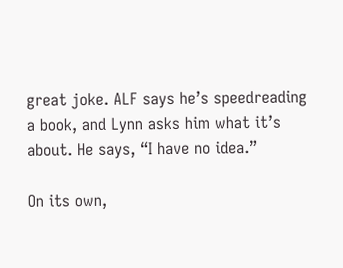great joke. ALF says he’s speedreading a book, and Lynn asks him what it’s about. He says, “I have no idea.”

On its own,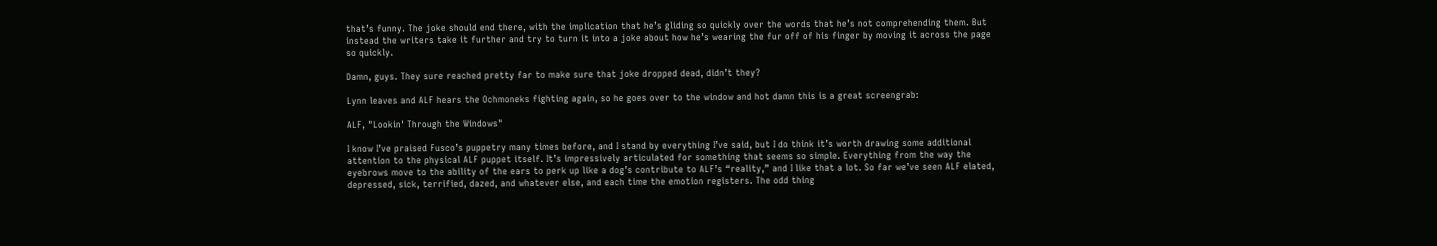that’s funny. The joke should end there, with the implication that he’s gliding so quickly over the words that he’s not comprehending them. But instead the writers take it further and try to turn it into a joke about how he’s wearing the fur off of his finger by moving it across the page so quickly.

Damn, guys. They sure reached pretty far to make sure that joke dropped dead, didn’t they?

Lynn leaves and ALF hears the Ochmoneks fighting again, so he goes over to the window and hot damn this is a great screengrab:

ALF, "Lookin' Through the Windows"

I know I’ve praised Fusco’s puppetry many times before, and I stand by everything I’ve said, but I do think it’s worth drawing some additional attention to the physical ALF puppet itself. It’s impressively articulated for something that seems so simple. Everything from the way the eyebrows move to the ability of the ears to perk up like a dog’s contribute to ALF’s “reality,” and I like that a lot. So far we’ve seen ALF elated, depressed, sick, terrified, dazed, and whatever else, and each time the emotion registers. The odd thing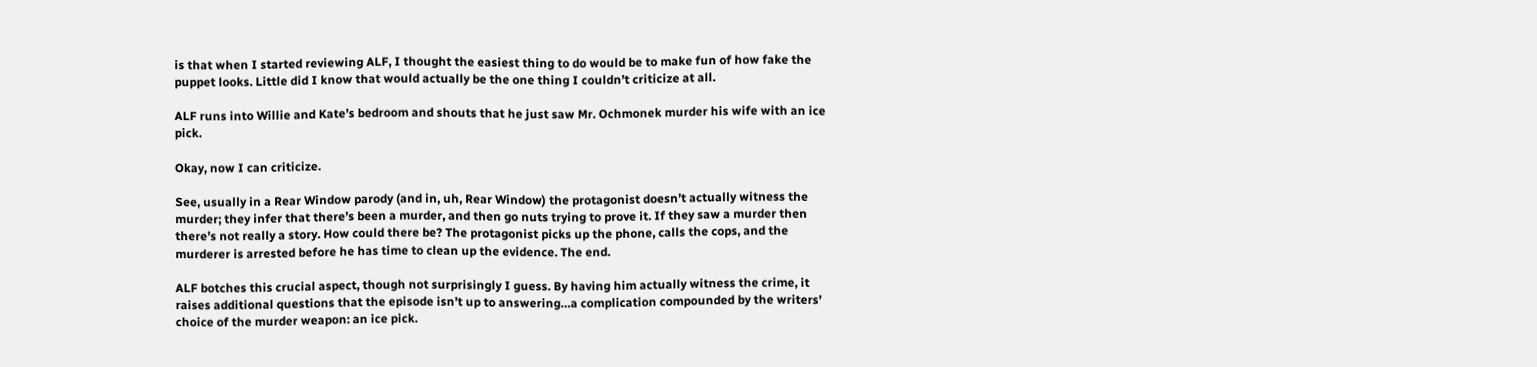is that when I started reviewing ALF, I thought the easiest thing to do would be to make fun of how fake the puppet looks. Little did I know that would actually be the one thing I couldn’t criticize at all.

ALF runs into Willie and Kate’s bedroom and shouts that he just saw Mr. Ochmonek murder his wife with an ice pick.

Okay, now I can criticize.

See, usually in a Rear Window parody (and in, uh, Rear Window) the protagonist doesn’t actually witness the murder; they infer that there’s been a murder, and then go nuts trying to prove it. If they saw a murder then there’s not really a story. How could there be? The protagonist picks up the phone, calls the cops, and the murderer is arrested before he has time to clean up the evidence. The end.

ALF botches this crucial aspect, though not surprisingly I guess. By having him actually witness the crime, it raises additional questions that the episode isn’t up to answering…a complication compounded by the writers’ choice of the murder weapon: an ice pick.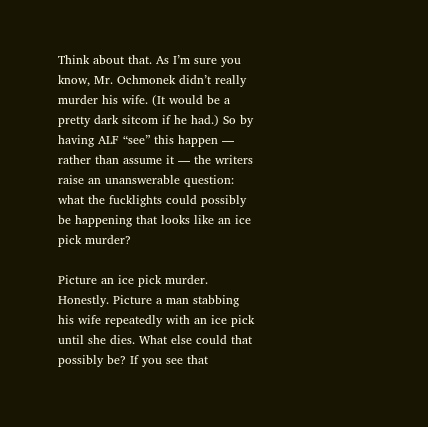Think about that. As I’m sure you know, Mr. Ochmonek didn’t really murder his wife. (It would be a pretty dark sitcom if he had.) So by having ALF “see” this happen — rather than assume it — the writers raise an unanswerable question: what the fucklights could possibly be happening that looks like an ice pick murder?

Picture an ice pick murder. Honestly. Picture a man stabbing his wife repeatedly with an ice pick until she dies. What else could that possibly be? If you see that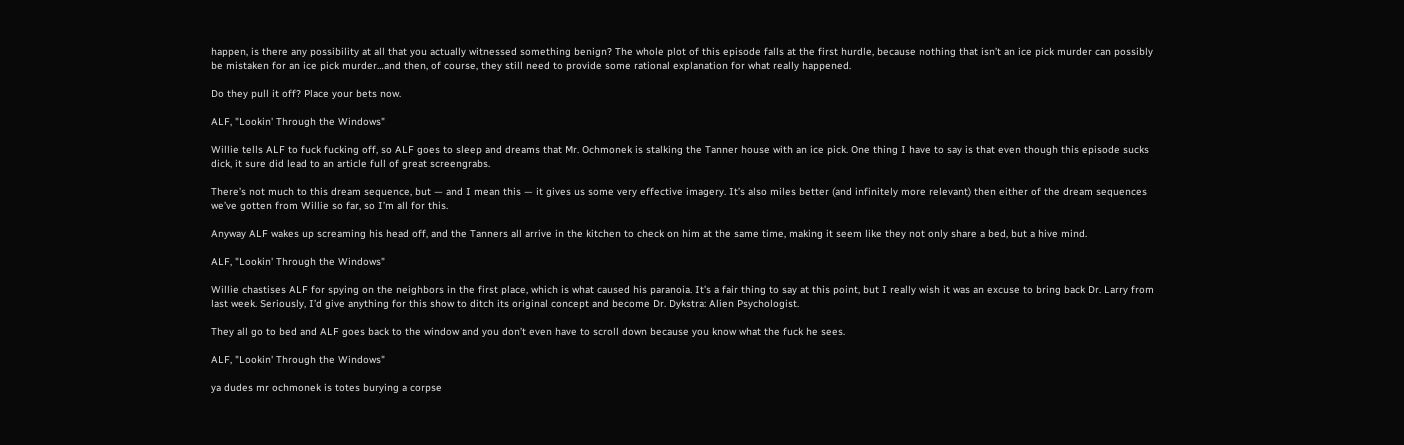happen, is there any possibility at all that you actually witnessed something benign? The whole plot of this episode falls at the first hurdle, because nothing that isn’t an ice pick murder can possibly be mistaken for an ice pick murder…and then, of course, they still need to provide some rational explanation for what really happened.

Do they pull it off? Place your bets now.

ALF, "Lookin' Through the Windows"

Willie tells ALF to fuck fucking off, so ALF goes to sleep and dreams that Mr. Ochmonek is stalking the Tanner house with an ice pick. One thing I have to say is that even though this episode sucks dick, it sure did lead to an article full of great screengrabs.

There’s not much to this dream sequence, but — and I mean this — it gives us some very effective imagery. It’s also miles better (and infinitely more relevant) then either of the dream sequences we’ve gotten from Willie so far, so I’m all for this.

Anyway ALF wakes up screaming his head off, and the Tanners all arrive in the kitchen to check on him at the same time, making it seem like they not only share a bed, but a hive mind.

ALF, "Lookin' Through the Windows"

Willie chastises ALF for spying on the neighbors in the first place, which is what caused his paranoia. It’s a fair thing to say at this point, but I really wish it was an excuse to bring back Dr. Larry from last week. Seriously, I’d give anything for this show to ditch its original concept and become Dr. Dykstra: Alien Psychologist.

They all go to bed and ALF goes back to the window and you don’t even have to scroll down because you know what the fuck he sees.

ALF, "Lookin' Through the Windows"

ya dudes mr ochmonek is totes burying a corpse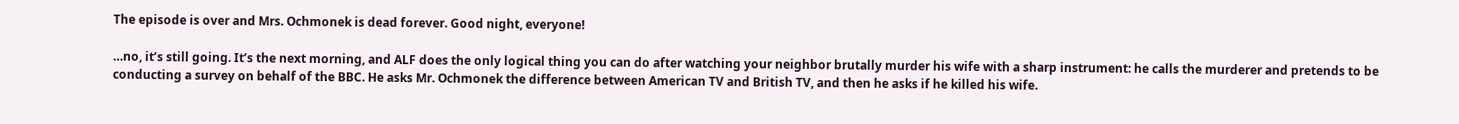The episode is over and Mrs. Ochmonek is dead forever. Good night, everyone!

…no, it’s still going. It’s the next morning, and ALF does the only logical thing you can do after watching your neighbor brutally murder his wife with a sharp instrument: he calls the murderer and pretends to be conducting a survey on behalf of the BBC. He asks Mr. Ochmonek the difference between American TV and British TV, and then he asks if he killed his wife.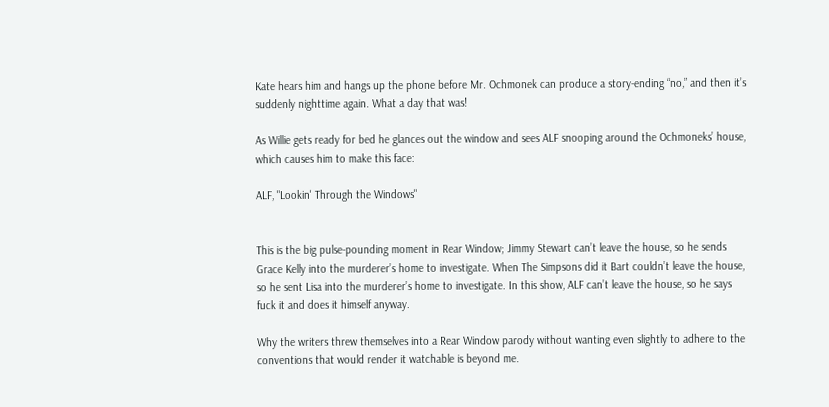Kate hears him and hangs up the phone before Mr. Ochmonek can produce a story-ending “no,” and then it’s suddenly nighttime again. What a day that was!

As Willie gets ready for bed he glances out the window and sees ALF snooping around the Ochmoneks’ house, which causes him to make this face:

ALF, "Lookin' Through the Windows"


This is the big pulse-pounding moment in Rear Window; Jimmy Stewart can’t leave the house, so he sends Grace Kelly into the murderer’s home to investigate. When The Simpsons did it Bart couldn’t leave the house, so he sent Lisa into the murderer’s home to investigate. In this show, ALF can’t leave the house, so he says fuck it and does it himself anyway.

Why the writers threw themselves into a Rear Window parody without wanting even slightly to adhere to the conventions that would render it watchable is beyond me.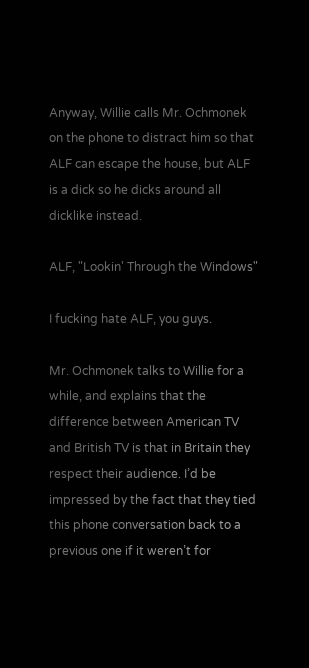Anyway, Willie calls Mr. Ochmonek on the phone to distract him so that ALF can escape the house, but ALF is a dick so he dicks around all dicklike instead.

ALF, "Lookin' Through the Windows"

I fucking hate ALF, you guys.

Mr. Ochmonek talks to Willie for a while, and explains that the difference between American TV and British TV is that in Britain they respect their audience. I’d be impressed by the fact that they tied this phone conversation back to a previous one if it weren’t for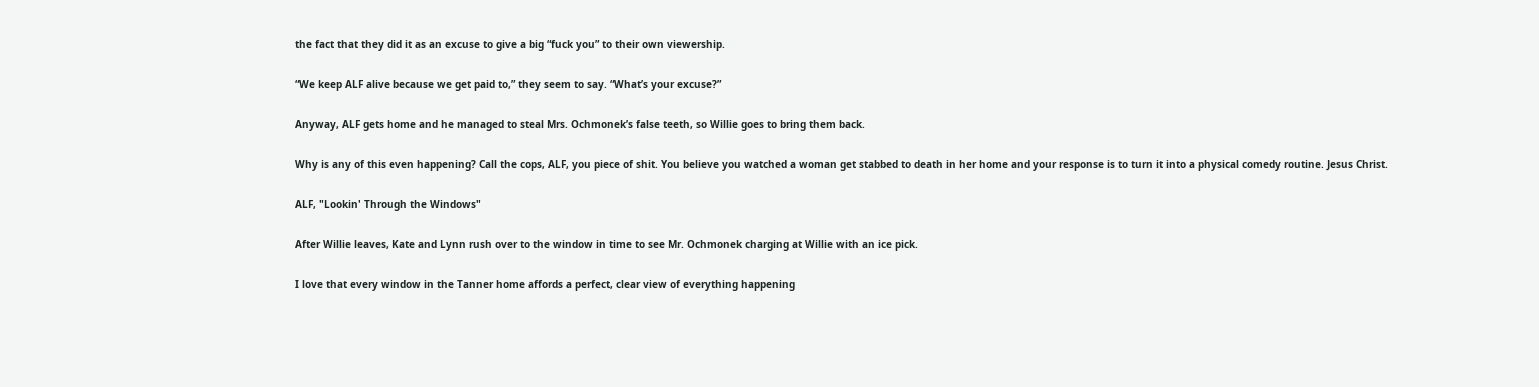the fact that they did it as an excuse to give a big “fuck you” to their own viewership.

“We keep ALF alive because we get paid to,” they seem to say. “What’s your excuse?”

Anyway, ALF gets home and he managed to steal Mrs. Ochmonek’s false teeth, so Willie goes to bring them back.

Why is any of this even happening? Call the cops, ALF, you piece of shit. You believe you watched a woman get stabbed to death in her home and your response is to turn it into a physical comedy routine. Jesus Christ.

ALF, "Lookin' Through the Windows"

After Willie leaves, Kate and Lynn rush over to the window in time to see Mr. Ochmonek charging at Willie with an ice pick.

I love that every window in the Tanner home affords a perfect, clear view of everything happening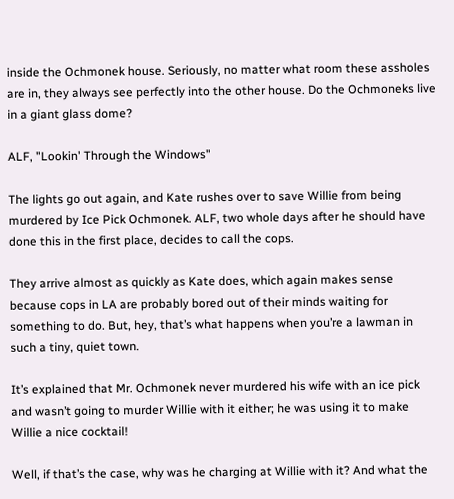inside the Ochmonek house. Seriously, no matter what room these assholes are in, they always see perfectly into the other house. Do the Ochmoneks live in a giant glass dome?

ALF, "Lookin' Through the Windows"

The lights go out again, and Kate rushes over to save Willie from being murdered by Ice Pick Ochmonek. ALF, two whole days after he should have done this in the first place, decides to call the cops.

They arrive almost as quickly as Kate does, which again makes sense because cops in LA are probably bored out of their minds waiting for something to do. But, hey, that’s what happens when you’re a lawman in such a tiny, quiet town.

It’s explained that Mr. Ochmonek never murdered his wife with an ice pick and wasn’t going to murder Willie with it either; he was using it to make Willie a nice cocktail!

Well, if that’s the case, why was he charging at Willie with it? And what the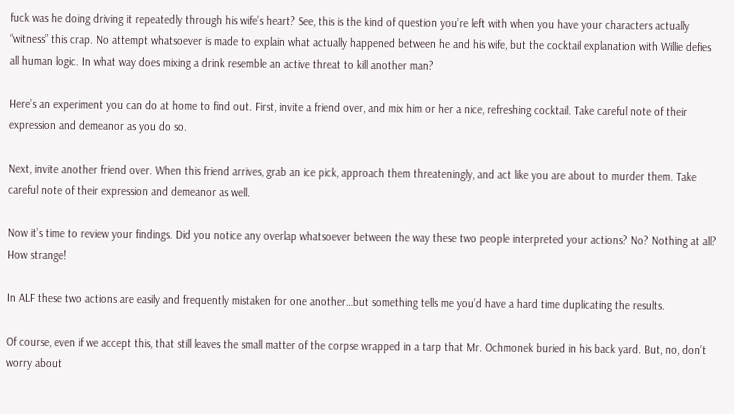fuck was he doing driving it repeatedly through his wife’s heart? See, this is the kind of question you’re left with when you have your characters actually “witness” this crap. No attempt whatsoever is made to explain what actually happened between he and his wife, but the cocktail explanation with Willie defies all human logic. In what way does mixing a drink resemble an active threat to kill another man?

Here’s an experiment you can do at home to find out. First, invite a friend over, and mix him or her a nice, refreshing cocktail. Take careful note of their expression and demeanor as you do so.

Next, invite another friend over. When this friend arrives, grab an ice pick, approach them threateningly, and act like you are about to murder them. Take careful note of their expression and demeanor as well.

Now it’s time to review your findings. Did you notice any overlap whatsoever between the way these two people interpreted your actions? No? Nothing at all? How strange!

In ALF these two actions are easily and frequently mistaken for one another…but something tells me you’d have a hard time duplicating the results.

Of course, even if we accept this, that still leaves the small matter of the corpse wrapped in a tarp that Mr. Ochmonek buried in his back yard. But, no, don’t worry about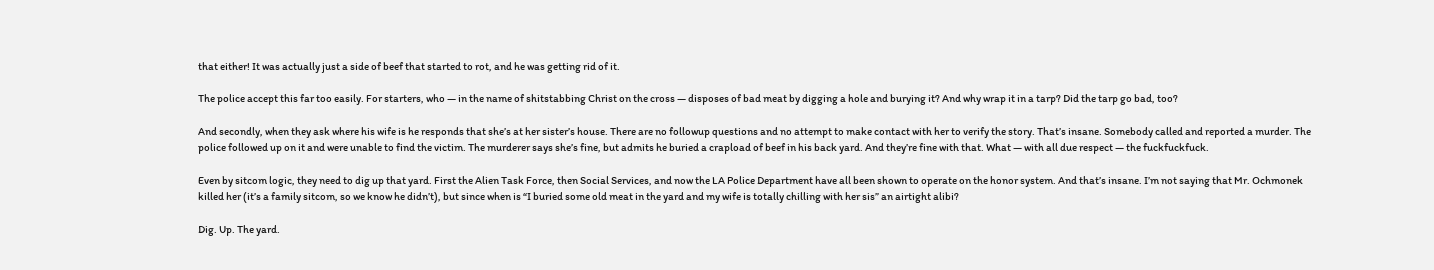that either! It was actually just a side of beef that started to rot, and he was getting rid of it.

The police accept this far too easily. For starters, who — in the name of shitstabbing Christ on the cross — disposes of bad meat by digging a hole and burying it? And why wrap it in a tarp? Did the tarp go bad, too?

And secondly, when they ask where his wife is he responds that she’s at her sister’s house. There are no followup questions and no attempt to make contact with her to verify the story. That’s insane. Somebody called and reported a murder. The police followed up on it and were unable to find the victim. The murderer says she’s fine, but admits he buried a crapload of beef in his back yard. And they’re fine with that. What — with all due respect — the fuckfuckfuck.

Even by sitcom logic, they need to dig up that yard. First the Alien Task Force, then Social Services, and now the LA Police Department have all been shown to operate on the honor system. And that’s insane. I’m not saying that Mr. Ochmonek killed her (it’s a family sitcom, so we know he didn’t), but since when is “I buried some old meat in the yard and my wife is totally chilling with her sis” an airtight alibi?

Dig. Up. The yard.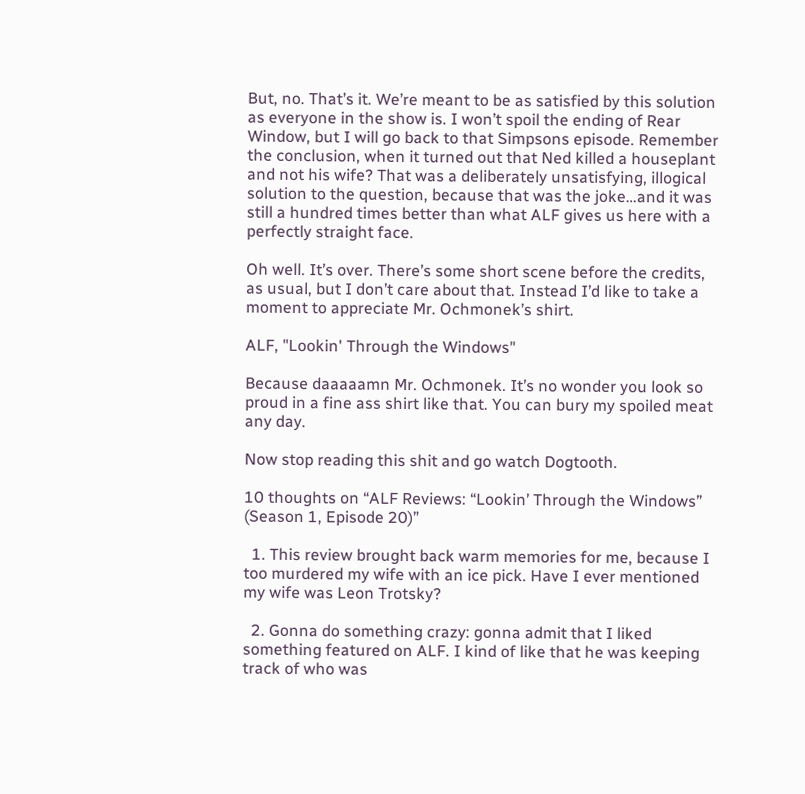But, no. That’s it. We’re meant to be as satisfied by this solution as everyone in the show is. I won’t spoil the ending of Rear Window, but I will go back to that Simpsons episode. Remember the conclusion, when it turned out that Ned killed a houseplant and not his wife? That was a deliberately unsatisfying, illogical solution to the question, because that was the joke…and it was still a hundred times better than what ALF gives us here with a perfectly straight face.

Oh well. It’s over. There’s some short scene before the credits, as usual, but I don’t care about that. Instead I’d like to take a moment to appreciate Mr. Ochmonek’s shirt.

ALF, "Lookin' Through the Windows"

Because daaaaamn Mr. Ochmonek. It’s no wonder you look so proud in a fine ass shirt like that. You can bury my spoiled meat any day.

Now stop reading this shit and go watch Dogtooth.

10 thoughts on “ALF Reviews: “Lookin’ Through the Windows” (Season 1, Episode 20)”

  1. This review brought back warm memories for me, because I too murdered my wife with an ice pick. Have I ever mentioned my wife was Leon Trotsky?

  2. Gonna do something crazy: gonna admit that I liked something featured on ALF. I kind of like that he was keeping track of who was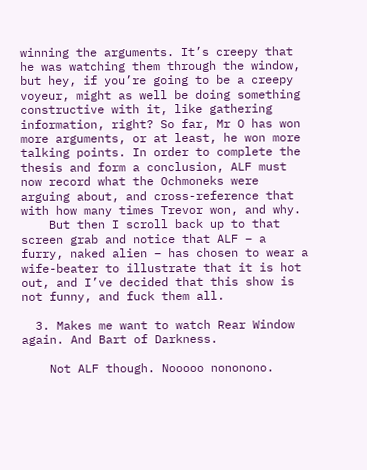winning the arguments. It’s creepy that he was watching them through the window, but hey, if you’re going to be a creepy voyeur, might as well be doing something constructive with it, like gathering information, right? So far, Mr O has won more arguments, or at least, he won more talking points. In order to complete the thesis and form a conclusion, ALF must now record what the Ochmoneks were arguing about, and cross-reference that with how many times Trevor won, and why.
    But then I scroll back up to that screen grab and notice that ALF – a furry, naked alien – has chosen to wear a wife-beater to illustrate that it is hot out, and I’ve decided that this show is not funny, and fuck them all.

  3. Makes me want to watch Rear Window again. And Bart of Darkness.

    Not ALF though. Nooooo nononono.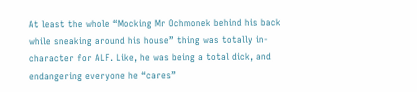At least the whole “Mocking Mr Ochmonek behind his back while sneaking around his house” thing was totally in-character for ALF. Like, he was being a total dick, and endangering everyone he “cares”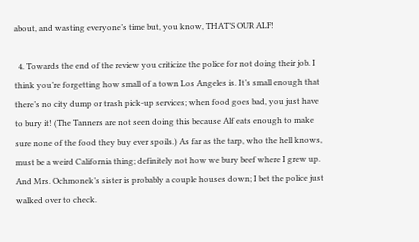about, and wasting everyone’s time but, you know, THAT’S OUR ALF!

  4. Towards the end of the review you criticize the police for not doing their job. I think you’re forgetting how small of a town Los Angeles is. It’s small enough that there’s no city dump or trash pick-up services; when food goes bad, you just have to bury it! (The Tanners are not seen doing this because Alf eats enough to make sure none of the food they buy ever spoils.) As far as the tarp, who the hell knows, must be a weird California thing; definitely not how we bury beef where I grew up. And Mrs. Ochmonek’s sister is probably a couple houses down; I bet the police just walked over to check.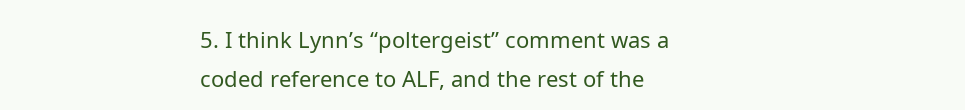5. I think Lynn’s “poltergeist” comment was a coded reference to ALF, and the rest of the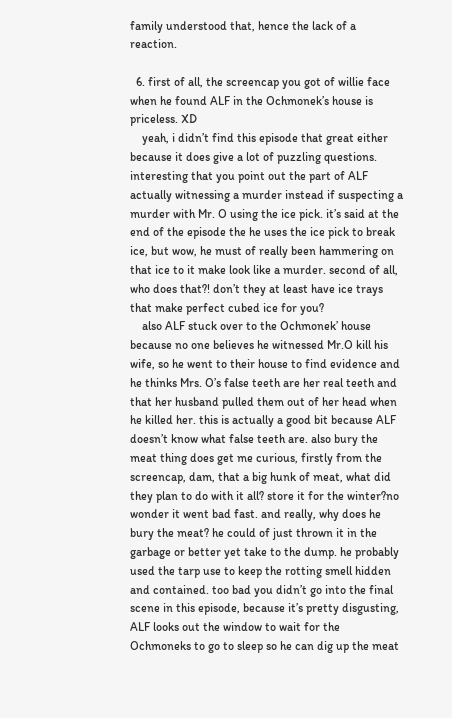family understood that, hence the lack of a reaction.

  6. first of all, the screencap you got of willie face when he found ALF in the Ochmonek’s house is priceless. XD
    yeah, i didn’t find this episode that great either because it does give a lot of puzzling questions. interesting that you point out the part of ALF actually witnessing a murder instead if suspecting a murder with Mr. O using the ice pick. it’s said at the end of the episode the he uses the ice pick to break ice, but wow, he must of really been hammering on that ice to it make look like a murder. second of all, who does that?! don’t they at least have ice trays that make perfect cubed ice for you?
    also ALF stuck over to the Ochmonek’ house because no one believes he witnessed Mr.O kill his wife, so he went to their house to find evidence and he thinks Mrs. O’s false teeth are her real teeth and that her husband pulled them out of her head when he killed her. this is actually a good bit because ALF doesn’t know what false teeth are. also bury the meat thing does get me curious, firstly from the screencap, dam, that a big hunk of meat, what did they plan to do with it all? store it for the winter?no wonder it went bad fast. and really, why does he bury the meat? he could of just thrown it in the garbage or better yet take to the dump. he probably used the tarp use to keep the rotting smell hidden and contained. too bad you didn’t go into the final scene in this episode, because it’s pretty disgusting, ALF looks out the window to wait for the Ochmoneks to go to sleep so he can dig up the meat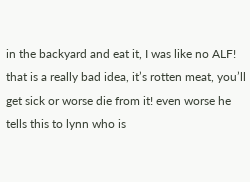in the backyard and eat it, I was like no ALF! that is a really bad idea, it’s rotten meat, you’ll get sick or worse die from it! even worse he tells this to lynn who is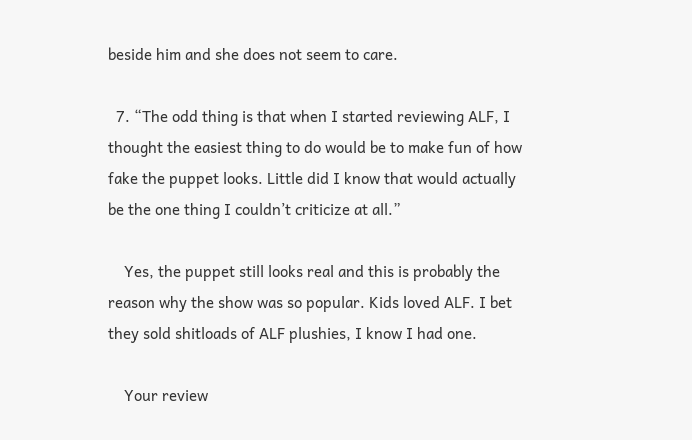beside him and she does not seem to care.

  7. “The odd thing is that when I started reviewing ALF, I thought the easiest thing to do would be to make fun of how fake the puppet looks. Little did I know that would actually be the one thing I couldn’t criticize at all.”

    Yes, the puppet still looks real and this is probably the reason why the show was so popular. Kids loved ALF. I bet they sold shitloads of ALF plushies, I know I had one.

    Your review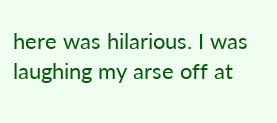here was hilarious. I was laughing my arse off at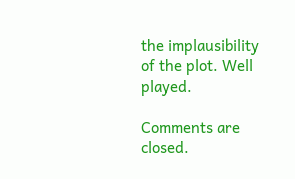the implausibility of the plot. Well played.

Comments are closed.